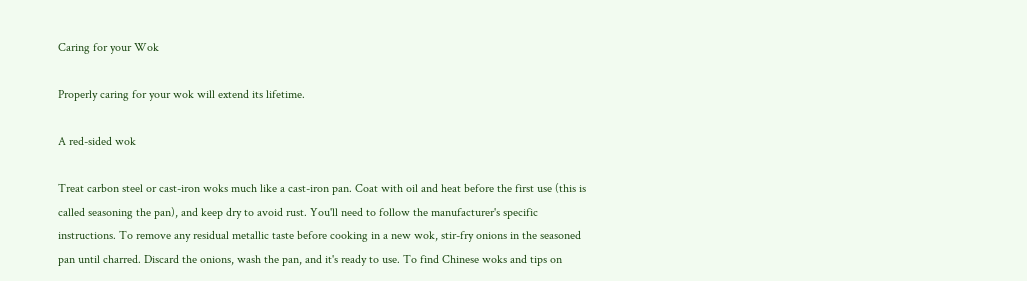Caring for your Wok

Properly caring for your wok will extend its lifetime.

A red-sided wok

Treat carbon steel or cast-iron woks much like a cast-iron pan. Coat with oil and heat before the first use (this is called seasoning the pan), and keep dry to avoid rust. You'll need to follow the manufacturer's specific instructions. To remove any residual metallic taste before cooking in a new wok, stir-fry onions in the seasoned pan until charred. Discard the onions, wash the pan, and it's ready to use. To find Chinese woks and tips on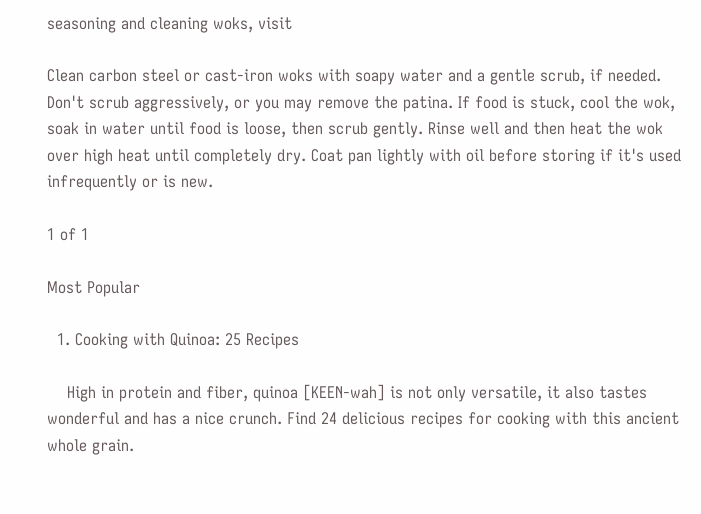seasoning and cleaning woks, visit

Clean carbon steel or cast-iron woks with soapy water and a gentle scrub, if needed. Don't scrub aggressively, or you may remove the patina. If food is stuck, cool the wok, soak in water until food is loose, then scrub gently. Rinse well and then heat the wok over high heat until completely dry. Coat pan lightly with oil before storing if it's used infrequently or is new.

1 of 1

Most Popular

  1. Cooking with Quinoa: 25 Recipes

    High in protein and fiber, quinoa [KEEN-wah] is not only versatile, it also tastes wonderful and has a nice crunch. Find 24 delicious recipes for cooking with this ancient whole grain.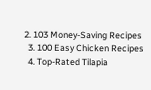2. 103 Money-Saving Recipes
  3. 100 Easy Chicken Recipes
  4. Top-Rated Tilapia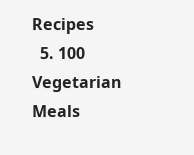Recipes
  5. 100 Vegetarian Meals